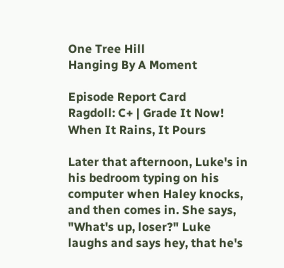One Tree Hill
Hanging By A Moment

Episode Report Card
Ragdoll: C+ | Grade It Now!
When It Rains, It Pours

Later that afternoon, Luke's in his bedroom typing on his computer when Haley knocks, and then comes in. She says, "What's up, loser?" Luke laughs and says hey, that he's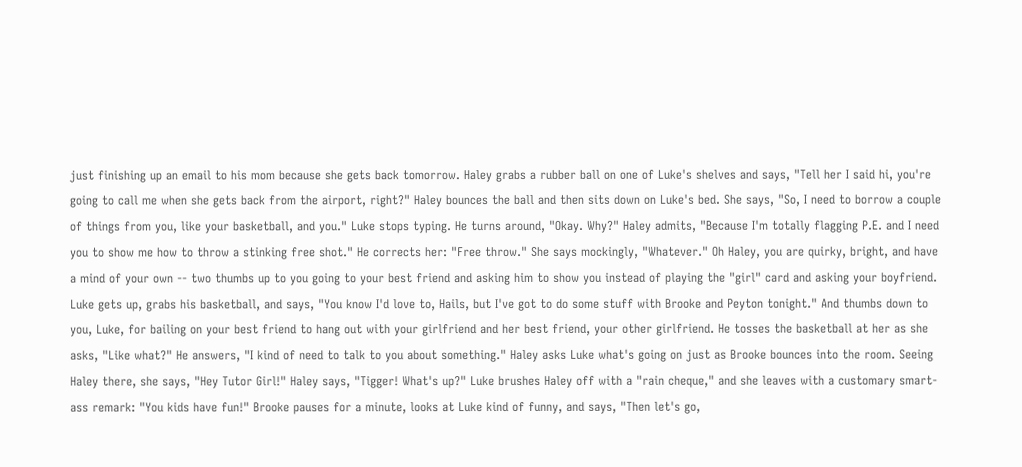just finishing up an email to his mom because she gets back tomorrow. Haley grabs a rubber ball on one of Luke's shelves and says, "Tell her I said hi, you're going to call me when she gets back from the airport, right?" Haley bounces the ball and then sits down on Luke's bed. She says, "So, I need to borrow a couple of things from you, like your basketball, and you." Luke stops typing. He turns around, "Okay. Why?" Haley admits, "Because I'm totally flagging P.E. and I need you to show me how to throw a stinking free shot." He corrects her: "Free throw." She says mockingly, "Whatever." Oh Haley, you are quirky, bright, and have a mind of your own -- two thumbs up to you going to your best friend and asking him to show you instead of playing the "girl" card and asking your boyfriend. Luke gets up, grabs his basketball, and says, "You know I'd love to, Hails, but I've got to do some stuff with Brooke and Peyton tonight." And thumbs down to you, Luke, for bailing on your best friend to hang out with your girlfriend and her best friend, your other girlfriend. He tosses the basketball at her as she asks, "Like what?" He answers, "I kind of need to talk to you about something." Haley asks Luke what's going on just as Brooke bounces into the room. Seeing Haley there, she says, "Hey Tutor Girl!" Haley says, "Tigger! What's up?" Luke brushes Haley off with a "rain cheque," and she leaves with a customary smart-ass remark: "You kids have fun!" Brooke pauses for a minute, looks at Luke kind of funny, and says, "Then let's go,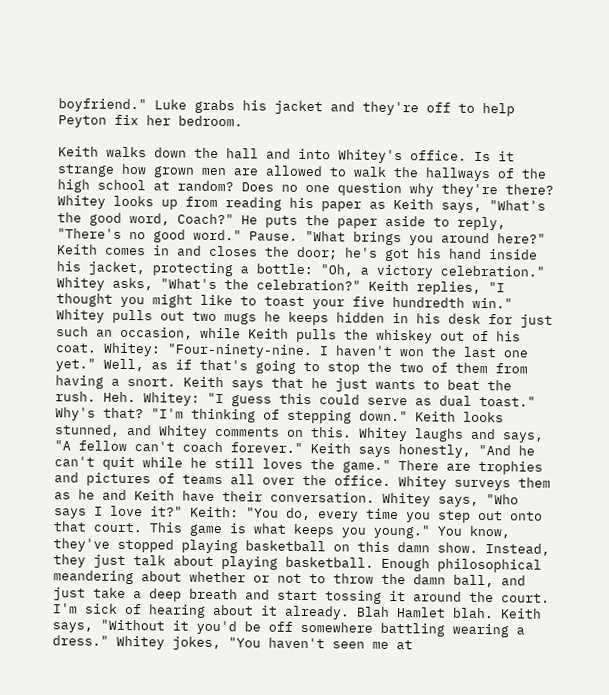boyfriend." Luke grabs his jacket and they're off to help Peyton fix her bedroom.

Keith walks down the hall and into Whitey's office. Is it strange how grown men are allowed to walk the hallways of the high school at random? Does no one question why they're there? Whitey looks up from reading his paper as Keith says, "What's the good word, Coach?" He puts the paper aside to reply, "There's no good word." Pause. "What brings you around here?" Keith comes in and closes the door; he's got his hand inside his jacket, protecting a bottle: "Oh, a victory celebration." Whitey asks, "What's the celebration?" Keith replies, "I thought you might like to toast your five hundredth win." Whitey pulls out two mugs he keeps hidden in his desk for just such an occasion, while Keith pulls the whiskey out of his coat. Whitey: "Four-ninety-nine. I haven't won the last one yet." Well, as if that's going to stop the two of them from having a snort. Keith says that he just wants to beat the rush. Heh. Whitey: "I guess this could serve as dual toast." Why's that? "I'm thinking of stepping down." Keith looks stunned, and Whitey comments on this. Whitey laughs and says, "A fellow can't coach forever." Keith says honestly, "And he can't quit while he still loves the game." There are trophies and pictures of teams all over the office. Whitey surveys them as he and Keith have their conversation. Whitey says, "Who says I love it?" Keith: "You do, every time you step out onto that court. This game is what keeps you young." You know, they've stopped playing basketball on this damn show. Instead, they just talk about playing basketball. Enough philosophical meandering about whether or not to throw the damn ball, and just take a deep breath and start tossing it around the court. I'm sick of hearing about it already. Blah Hamlet blah. Keith says, "Without it you'd be off somewhere battling wearing a dress." Whitey jokes, "You haven't seen me at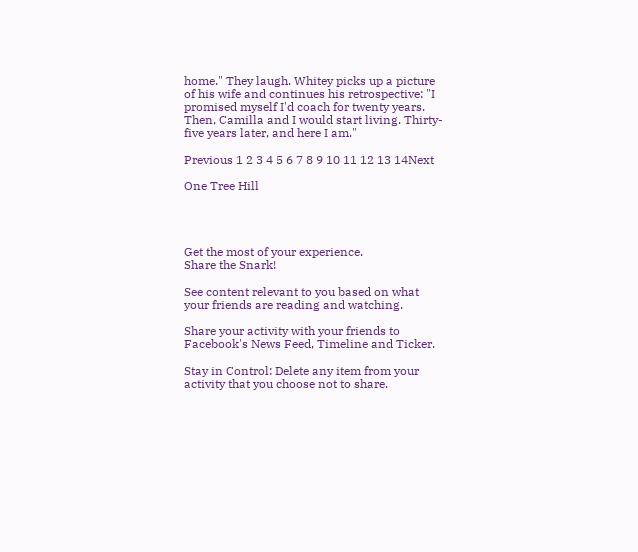home." They laugh. Whitey picks up a picture of his wife and continues his retrospective: "I promised myself I'd coach for twenty years. Then, Camilla and I would start living. Thirty-five years later, and here I am."

Previous 1 2 3 4 5 6 7 8 9 10 11 12 13 14Next

One Tree Hill




Get the most of your experience.
Share the Snark!

See content relevant to you based on what your friends are reading and watching.

Share your activity with your friends to Facebook's News Feed, Timeline and Ticker.

Stay in Control: Delete any item from your activity that you choose not to share.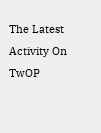The Latest Activity On TwOP